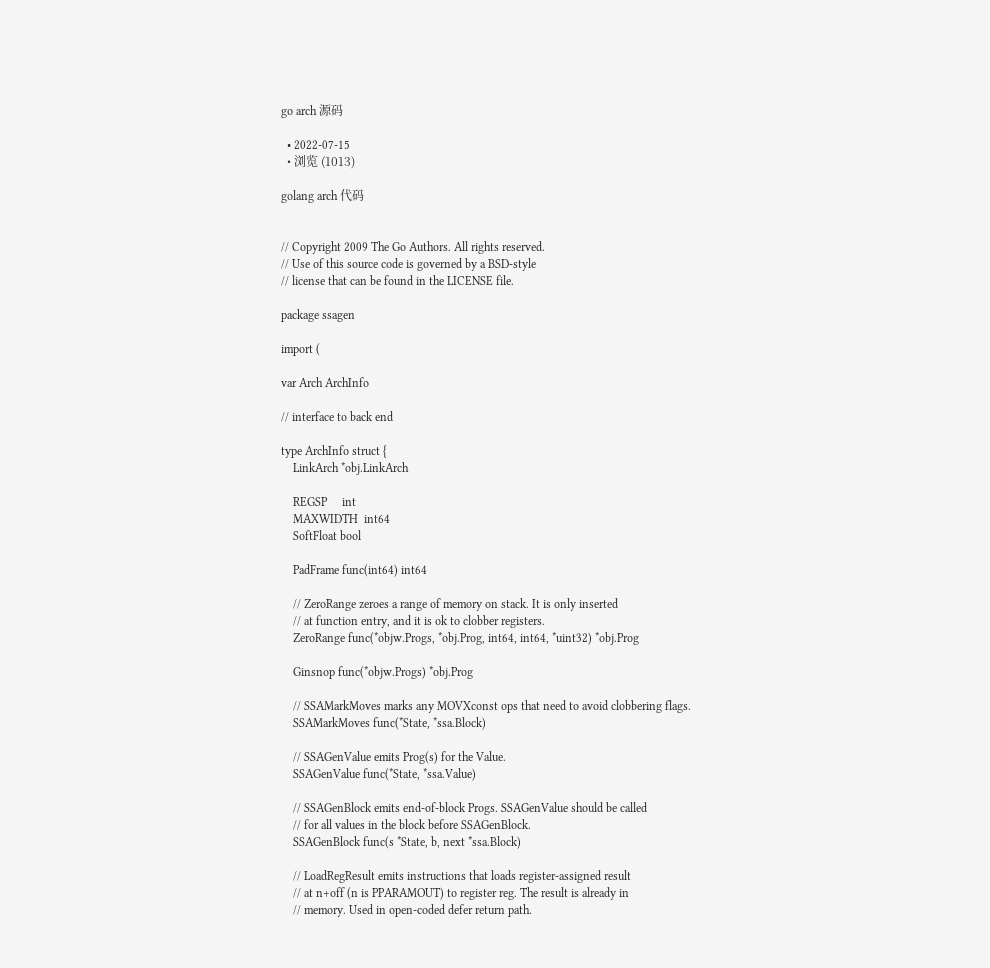go arch 源码

  • 2022-07-15
  • 浏览 (1013)

golang arch 代码


// Copyright 2009 The Go Authors. All rights reserved.
// Use of this source code is governed by a BSD-style
// license that can be found in the LICENSE file.

package ssagen

import (

var Arch ArchInfo

// interface to back end

type ArchInfo struct {
    LinkArch *obj.LinkArch

    REGSP     int
    MAXWIDTH  int64
    SoftFloat bool

    PadFrame func(int64) int64

    // ZeroRange zeroes a range of memory on stack. It is only inserted
    // at function entry, and it is ok to clobber registers.
    ZeroRange func(*objw.Progs, *obj.Prog, int64, int64, *uint32) *obj.Prog

    Ginsnop func(*objw.Progs) *obj.Prog

    // SSAMarkMoves marks any MOVXconst ops that need to avoid clobbering flags.
    SSAMarkMoves func(*State, *ssa.Block)

    // SSAGenValue emits Prog(s) for the Value.
    SSAGenValue func(*State, *ssa.Value)

    // SSAGenBlock emits end-of-block Progs. SSAGenValue should be called
    // for all values in the block before SSAGenBlock.
    SSAGenBlock func(s *State, b, next *ssa.Block)

    // LoadRegResult emits instructions that loads register-assigned result
    // at n+off (n is PPARAMOUT) to register reg. The result is already in
    // memory. Used in open-coded defer return path.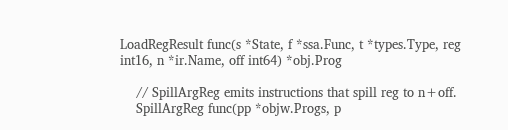LoadRegResult func(s *State, f *ssa.Func, t *types.Type, reg int16, n *ir.Name, off int64) *obj.Prog

    // SpillArgReg emits instructions that spill reg to n+off.
    SpillArgReg func(pp *objw.Progs, p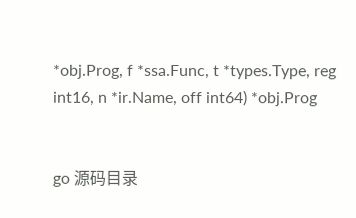*obj.Prog, f *ssa.Func, t *types.Type, reg int16, n *ir.Name, off int64) *obj.Prog


go 源码目录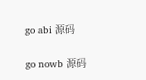go abi 源码

go nowb 源码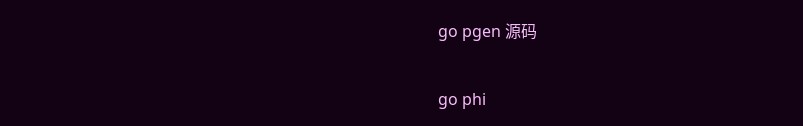go pgen 源码

go phi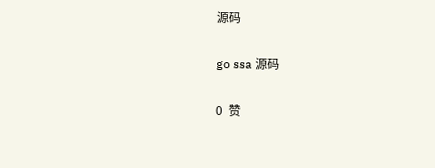源码

go ssa 源码

0  赞